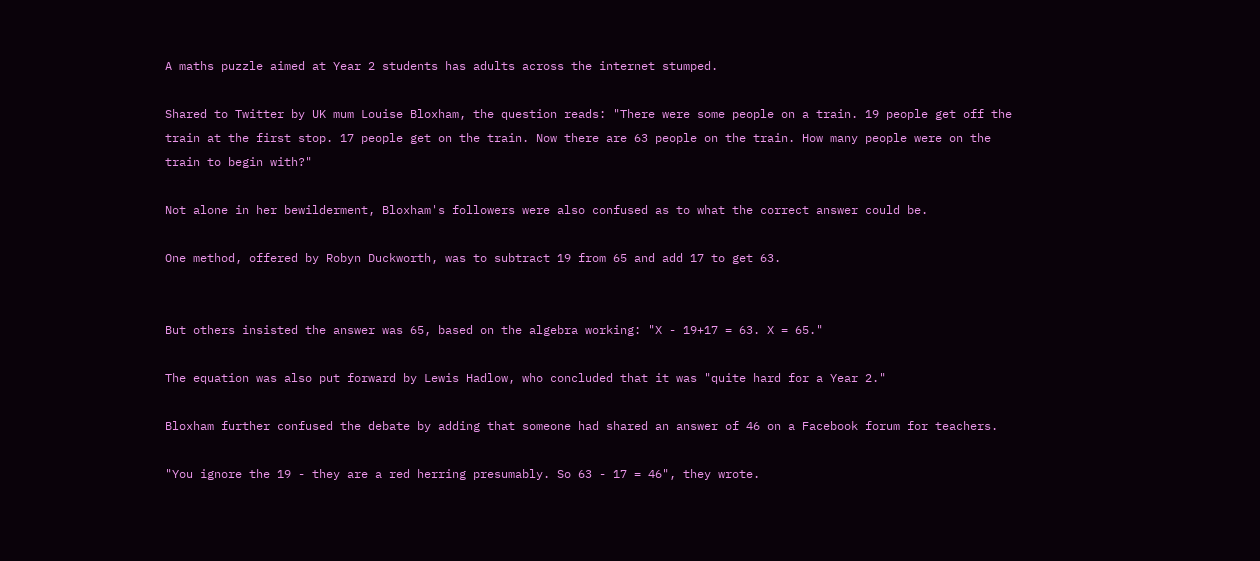A maths puzzle aimed at Year 2 students has adults across the internet stumped.

Shared to Twitter by UK mum Louise Bloxham, the question reads: "There were some people on a train. 19 people get off the train at the first stop. 17 people get on the train. Now there are 63 people on the train. How many people were on the train to begin with?"

Not alone in her bewilderment, Bloxham's followers were also confused as to what the correct answer could be.

One method, offered by Robyn Duckworth, was to subtract 19 from 65 and add 17 to get 63.


But others insisted the answer was 65, based on the algebra working: "X - 19+17 = 63. X = 65."

The equation was also put forward by Lewis Hadlow, who concluded that it was "quite hard for a Year 2."

Bloxham further confused the debate by adding that someone had shared an answer of 46 on a Facebook forum for teachers.

"You ignore the 19 - they are a red herring presumably. So 63 - 17 = 46", they wrote.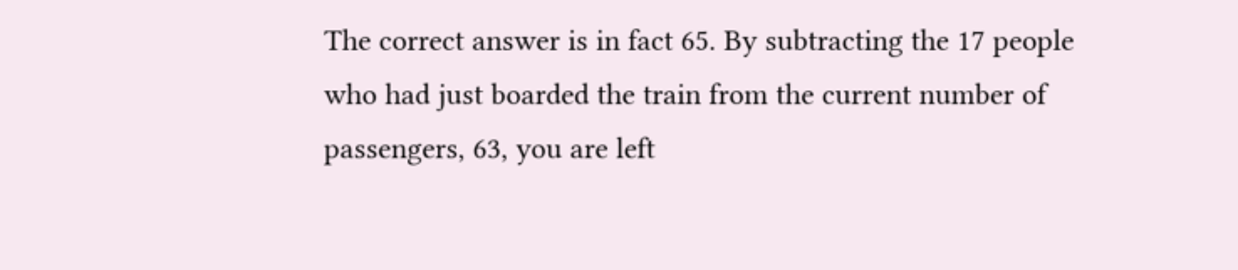The correct answer is in fact 65. By subtracting the 17 people who had just boarded the train from the current number of passengers, 63, you are left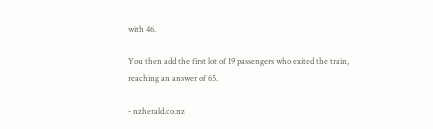with 46.

You then add the first lot of 19 passengers who exited the train, reaching an answer of 65.

- nzherald.co.nz